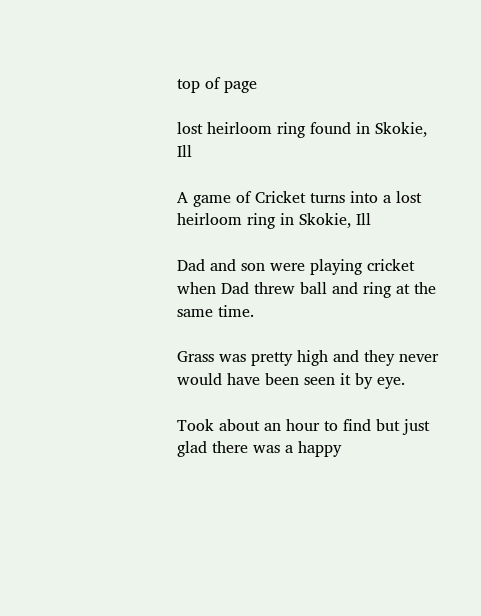top of page

lost heirloom ring found in Skokie, Ill

A game of Cricket turns into a lost heirloom ring in Skokie, Ill

Dad and son were playing cricket when Dad threw ball and ring at the same time.

Grass was pretty high and they never would have been seen it by eye.

Took about an hour to find but just glad there was a happy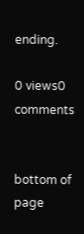ending.

0 views0 comments


bottom of page